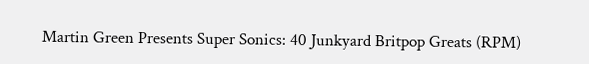Martin Green Presents Super Sonics: 40 Junkyard Britpop Greats (RPM)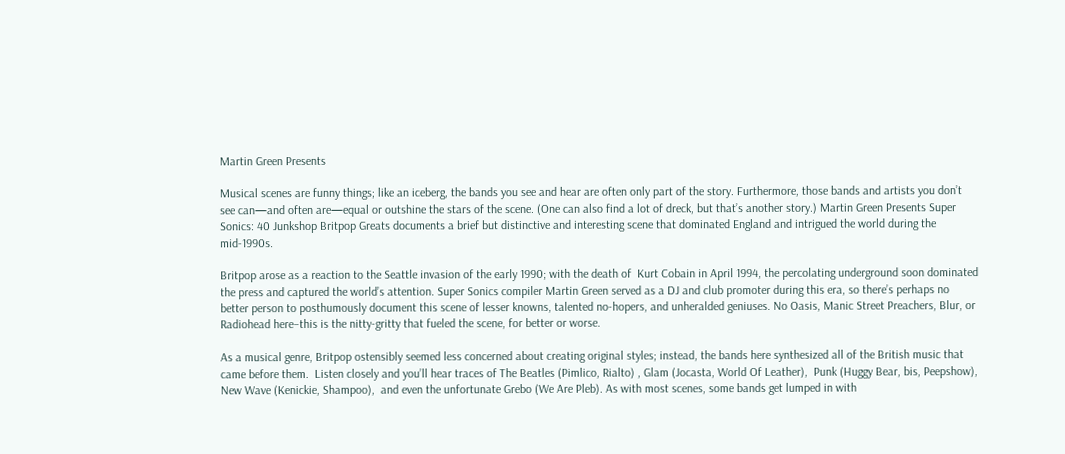Martin Green Presents

Musical scenes are funny things; like an iceberg, the bands you see and hear are often only part of the story. Furthermore, those bands and artists you don’t see can—and often are—equal or outshine the stars of the scene. (One can also find a lot of dreck, but that’s another story.) Martin Green Presents Super Sonics: 40 Junkshop Britpop Greats documents a brief but distinctive and interesting scene that dominated England and intrigued the world during the mid-1990s.

Britpop arose as a reaction to the Seattle invasion of the early 1990; with the death of  Kurt Cobain in April 1994, the percolating underground soon dominated the press and captured the world’s attention. Super Sonics compiler Martin Green served as a DJ and club promoter during this era, so there’s perhaps no better person to posthumously document this scene of lesser knowns, talented no-hopers, and unheralded geniuses. No Oasis, Manic Street Preachers, Blur, or Radiohead here–this is the nitty-gritty that fueled the scene, for better or worse.

As a musical genre, Britpop ostensibly seemed less concerned about creating original styles; instead, the bands here synthesized all of the British music that came before them.  Listen closely and you’ll hear traces of The Beatles (Pimlico, Rialto) , Glam (Jocasta, World Of Leather),  Punk (Huggy Bear, bis, Peepshow),  New Wave (Kenickie, Shampoo),  and even the unfortunate Grebo (We Are Pleb). As with most scenes, some bands get lumped in with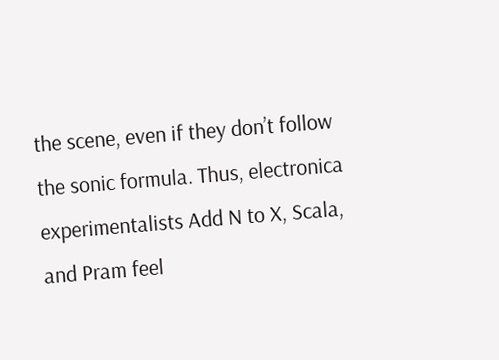the scene, even if they don’t follow the sonic formula. Thus, electronica experimentalists Add N to X, Scala, and Pram feel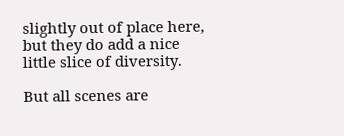slightly out of place here, but they do add a nice little slice of diversity.

But all scenes are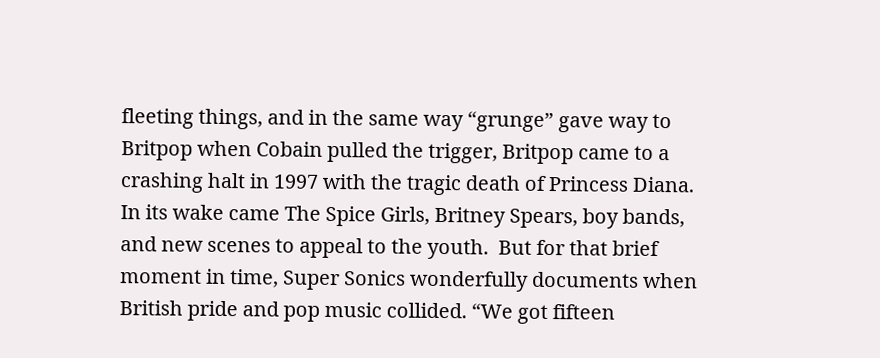fleeting things, and in the same way “grunge” gave way to Britpop when Cobain pulled the trigger, Britpop came to a crashing halt in 1997 with the tragic death of Princess Diana. In its wake came The Spice Girls, Britney Spears, boy bands, and new scenes to appeal to the youth.  But for that brief moment in time, Super Sonics wonderfully documents when British pride and pop music collided. “We got fifteen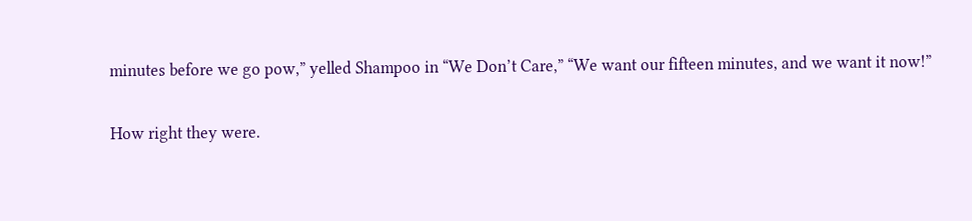minutes before we go pow,” yelled Shampoo in “We Don’t Care,” “We want our fifteen minutes, and we want it now!”

How right they were.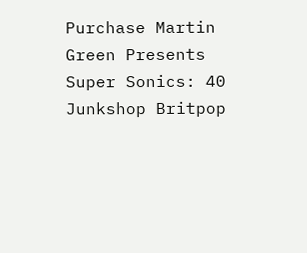Purchase Martin Green Presents Super Sonics: 40 Junkshop Britpop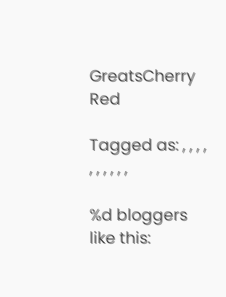GreatsCherry Red

Tagged as: , , , , , , , , , ,

%d bloggers like this: